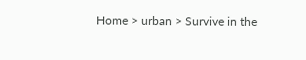Home > urban > Survive in the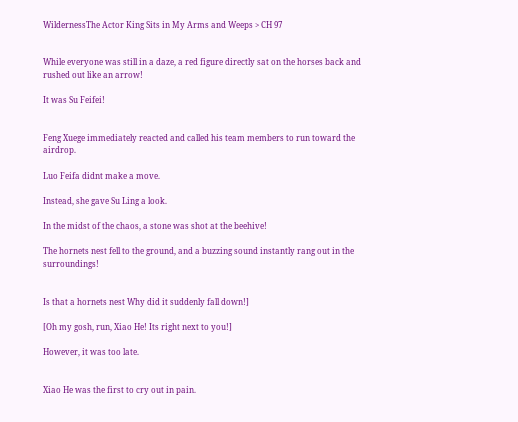WildernessThe Actor King Sits in My Arms and Weeps > CH 97


While everyone was still in a daze, a red figure directly sat on the horses back and rushed out like an arrow!

It was Su Feifei!


Feng Xuege immediately reacted and called his team members to run toward the airdrop.

Luo Feifa didnt make a move.

Instead, she gave Su Ling a look.

In the midst of the chaos, a stone was shot at the beehive!

The hornets nest fell to the ground, and a buzzing sound instantly rang out in the surroundings!


Is that a hornets nest Why did it suddenly fall down!]

[Oh my gosh, run, Xiao He! Its right next to you!]

However, it was too late.


Xiao He was the first to cry out in pain.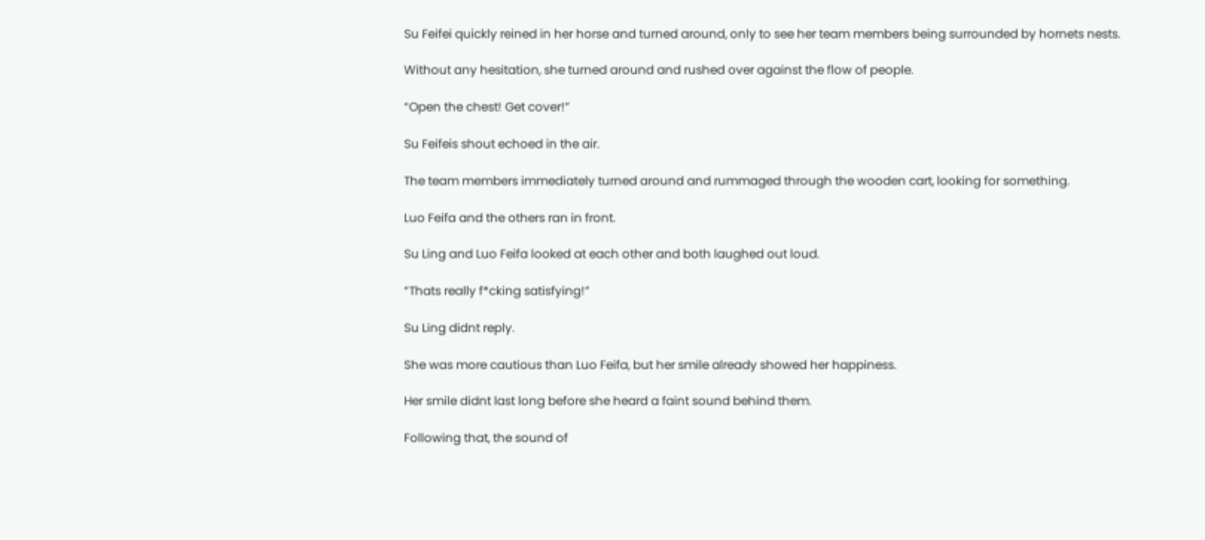Su Feifei quickly reined in her horse and turned around, only to see her team members being surrounded by hornets nests.

Without any hesitation, she turned around and rushed over against the flow of people.

“Open the chest! Get cover!”

Su Feifeis shout echoed in the air.

The team members immediately turned around and rummaged through the wooden cart, looking for something.

Luo Feifa and the others ran in front.

Su Ling and Luo Feifa looked at each other and both laughed out loud.

“Thats really f*cking satisfying!”

Su Ling didnt reply.

She was more cautious than Luo Feifa, but her smile already showed her happiness.

Her smile didnt last long before she heard a faint sound behind them.

Following that, the sound of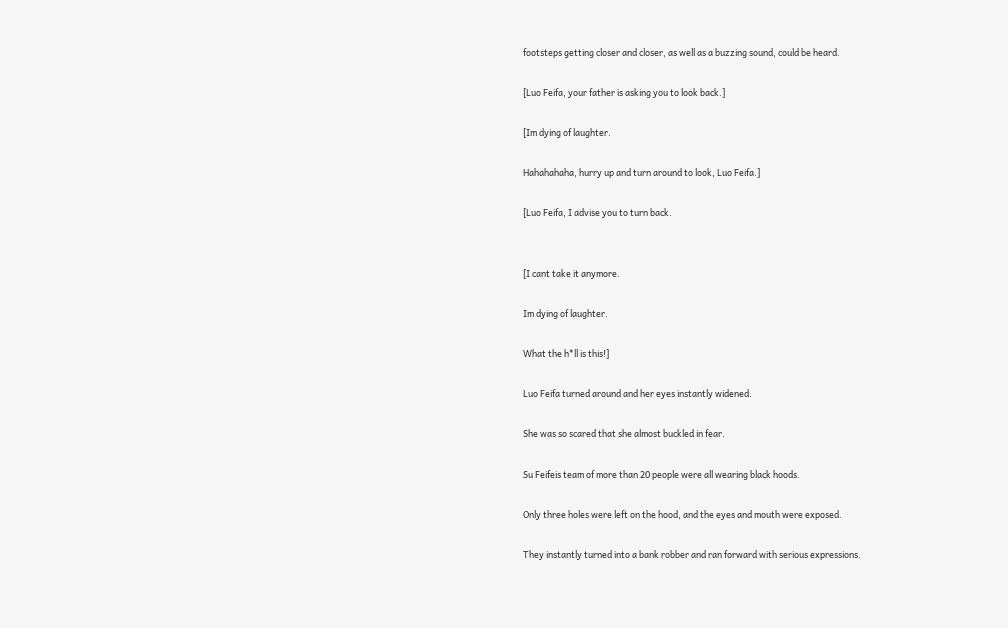footsteps getting closer and closer, as well as a buzzing sound, could be heard.

[Luo Feifa, your father is asking you to look back.]

[Im dying of laughter.

Hahahahaha, hurry up and turn around to look, Luo Feifa.]

[Luo Feifa, I advise you to turn back.


[I cant take it anymore.

Im dying of laughter.

What the h*ll is this!]

Luo Feifa turned around and her eyes instantly widened.

She was so scared that she almost buckled in fear.

Su Feifeis team of more than 20 people were all wearing black hoods.

Only three holes were left on the hood, and the eyes and mouth were exposed.

They instantly turned into a bank robber and ran forward with serious expressions.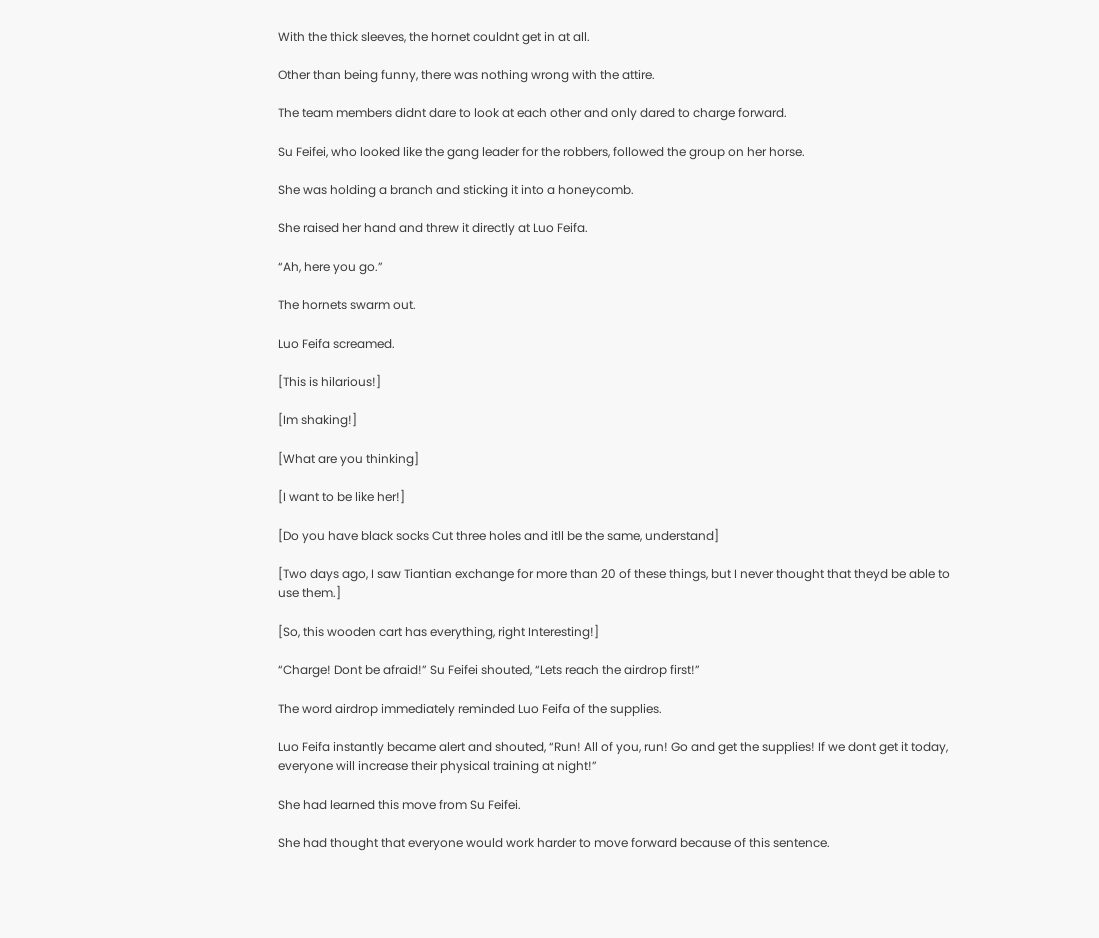With the thick sleeves, the hornet couldnt get in at all.

Other than being funny, there was nothing wrong with the attire.

The team members didnt dare to look at each other and only dared to charge forward.

Su Feifei, who looked like the gang leader for the robbers, followed the group on her horse.

She was holding a branch and sticking it into a honeycomb.

She raised her hand and threw it directly at Luo Feifa.

“Ah, here you go.”

The hornets swarm out.

Luo Feifa screamed.

[This is hilarious!]

[Im shaking!]

[What are you thinking]

[I want to be like her!]

[Do you have black socks Cut three holes and itll be the same, understand]

[Two days ago, I saw Tiantian exchange for more than 20 of these things, but I never thought that theyd be able to use them.]

[So, this wooden cart has everything, right Interesting!]

“Charge! Dont be afraid!” Su Feifei shouted, “Lets reach the airdrop first!”

The word airdrop immediately reminded Luo Feifa of the supplies.

Luo Feifa instantly became alert and shouted, “Run! All of you, run! Go and get the supplies! If we dont get it today, everyone will increase their physical training at night!”

She had learned this move from Su Feifei.

She had thought that everyone would work harder to move forward because of this sentence.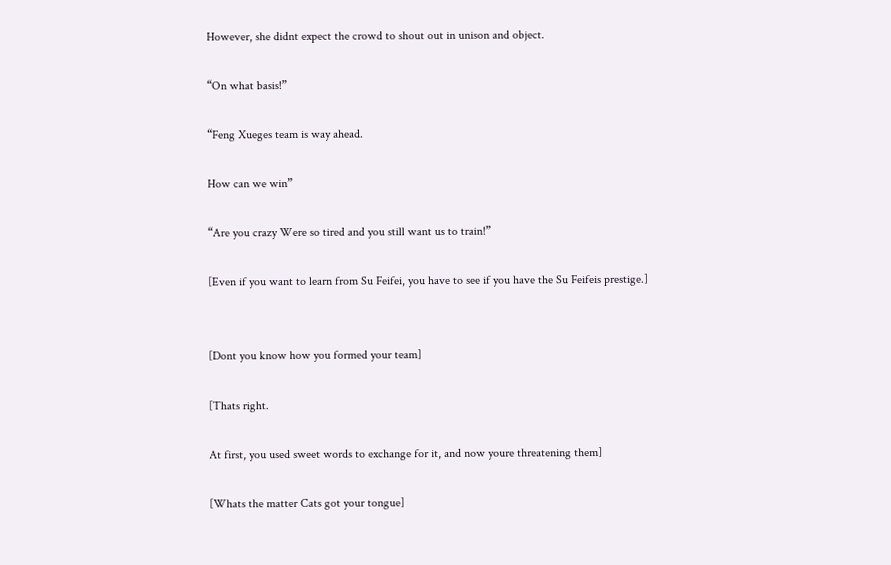However, she didnt expect the crowd to shout out in unison and object.

“On what basis!”

“Feng Xueges team is way ahead.

How can we win”

“Are you crazy Were so tired and you still want us to train!”

[Even if you want to learn from Su Feifei, you have to see if you have the Su Feifeis prestige.]


[Dont you know how you formed your team]

[Thats right.

At first, you used sweet words to exchange for it, and now youre threatening them]

[Whats the matter Cats got your tongue]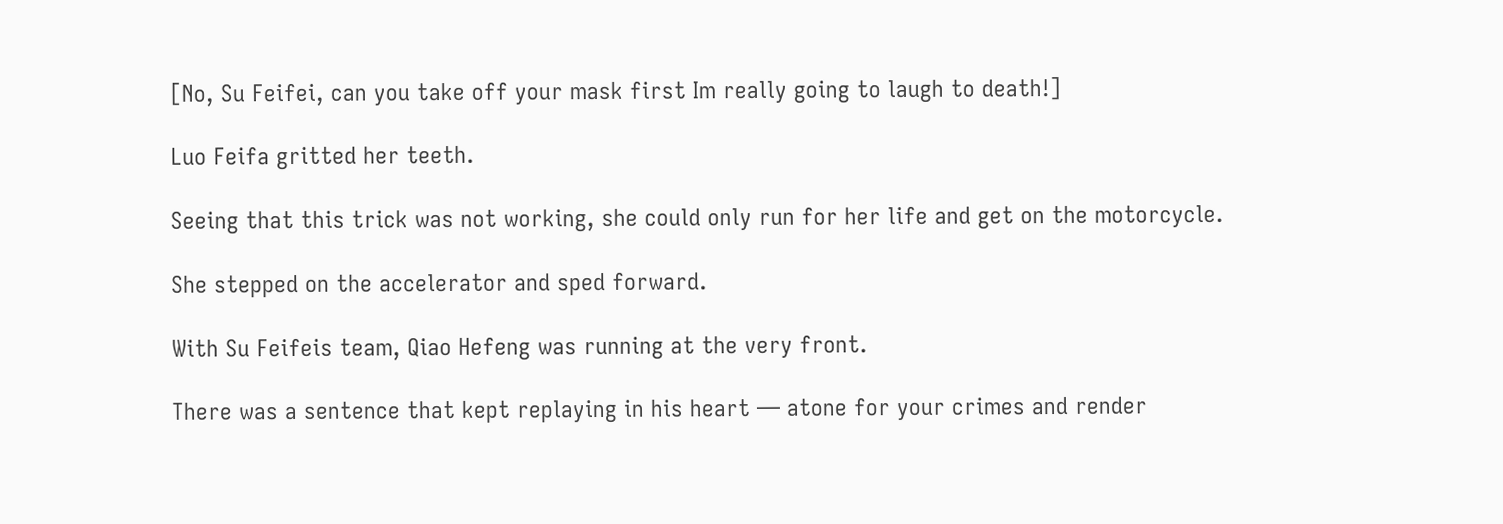[No, Su Feifei, can you take off your mask first Im really going to laugh to death!]

Luo Feifa gritted her teeth.

Seeing that this trick was not working, she could only run for her life and get on the motorcycle.

She stepped on the accelerator and sped forward.

With Su Feifeis team, Qiao Hefeng was running at the very front.

There was a sentence that kept replaying in his heart — atone for your crimes and render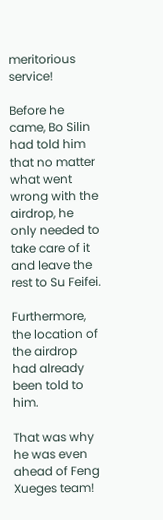meritorious service!

Before he came, Bo Silin had told him that no matter what went wrong with the airdrop, he only needed to take care of it and leave the rest to Su Feifei.

Furthermore, the location of the airdrop had already been told to him.

That was why he was even ahead of Feng Xueges team!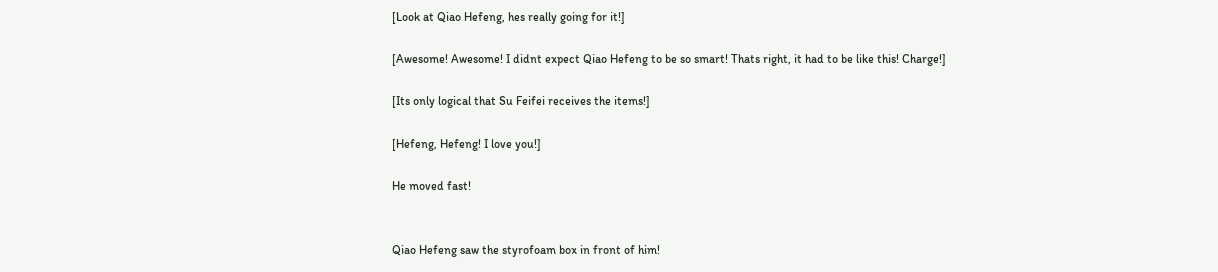[Look at Qiao Hefeng, hes really going for it!]

[Awesome! Awesome! I didnt expect Qiao Hefeng to be so smart! Thats right, it had to be like this! Charge!]

[Its only logical that Su Feifei receives the items!]

[Hefeng, Hefeng! I love you!]

He moved fast!


Qiao Hefeng saw the styrofoam box in front of him!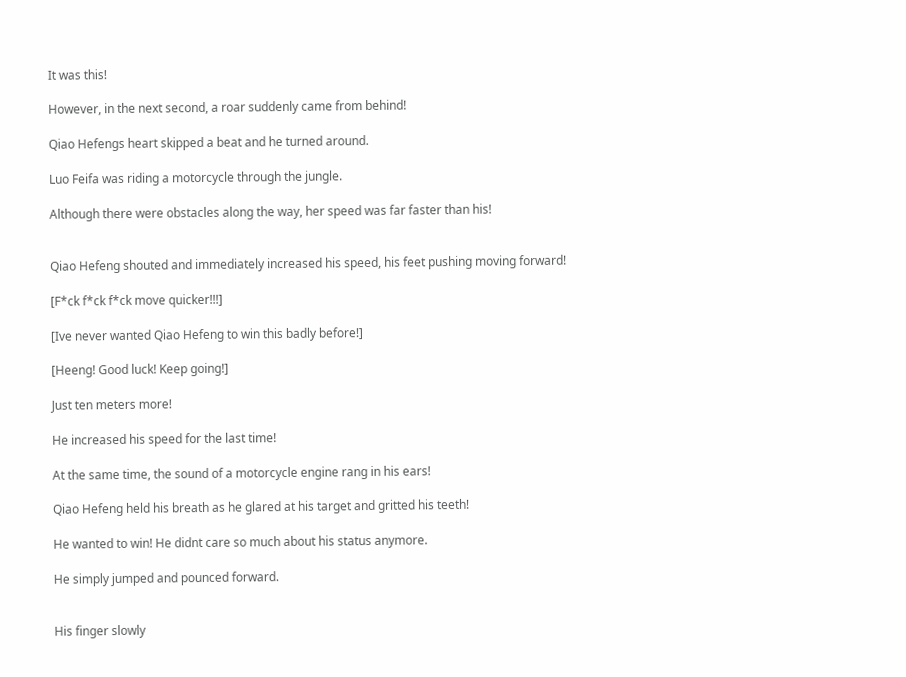It was this!

However, in the next second, a roar suddenly came from behind!

Qiao Hefengs heart skipped a beat and he turned around.

Luo Feifa was riding a motorcycle through the jungle.

Although there were obstacles along the way, her speed was far faster than his!


Qiao Hefeng shouted and immediately increased his speed, his feet pushing moving forward!

[F*ck f*ck f*ck move quicker!!!]

[Ive never wanted Qiao Hefeng to win this badly before!]

[Heeng! Good luck! Keep going!]

Just ten meters more!

He increased his speed for the last time!

At the same time, the sound of a motorcycle engine rang in his ears!

Qiao Hefeng held his breath as he glared at his target and gritted his teeth!

He wanted to win! He didnt care so much about his status anymore.

He simply jumped and pounced forward.


His finger slowly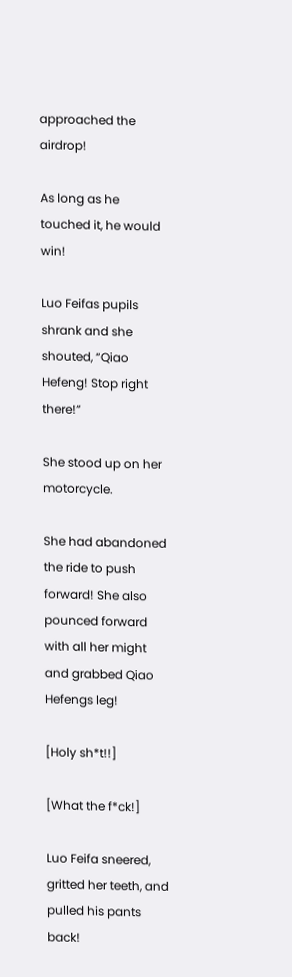approached the airdrop!

As long as he touched it, he would win!

Luo Feifas pupils shrank and she shouted, “Qiao Hefeng! Stop right there!”

She stood up on her motorcycle.

She had abandoned the ride to push forward! She also pounced forward with all her might and grabbed Qiao Hefengs leg!

[Holy sh*t!!]

[What the f*ck!]

Luo Feifa sneered, gritted her teeth, and pulled his pants back!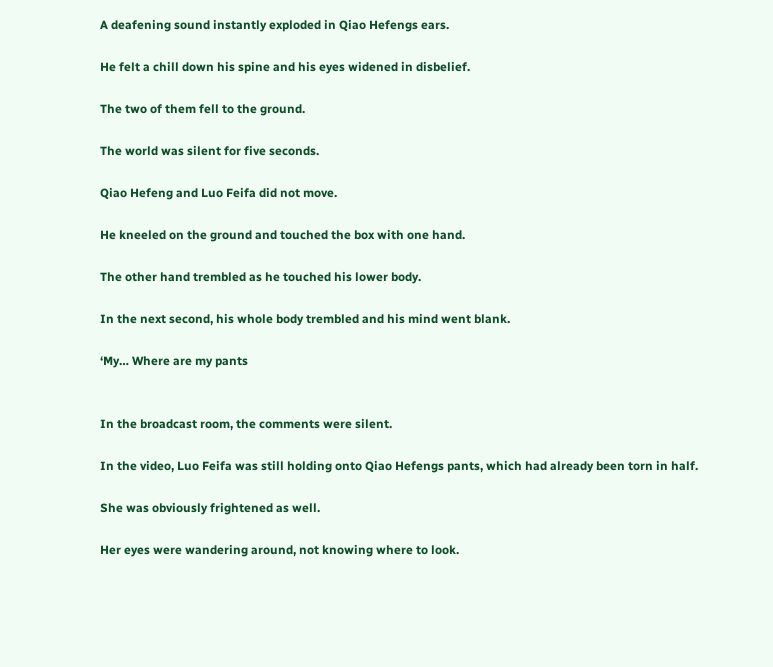A deafening sound instantly exploded in Qiao Hefengs ears.

He felt a chill down his spine and his eyes widened in disbelief.

The two of them fell to the ground.

The world was silent for five seconds.

Qiao Hefeng and Luo Feifa did not move.

He kneeled on the ground and touched the box with one hand.

The other hand trembled as he touched his lower body.

In the next second, his whole body trembled and his mind went blank.

‘My… Where are my pants


In the broadcast room, the comments were silent.

In the video, Luo Feifa was still holding onto Qiao Hefengs pants, which had already been torn in half.

She was obviously frightened as well.

Her eyes were wandering around, not knowing where to look.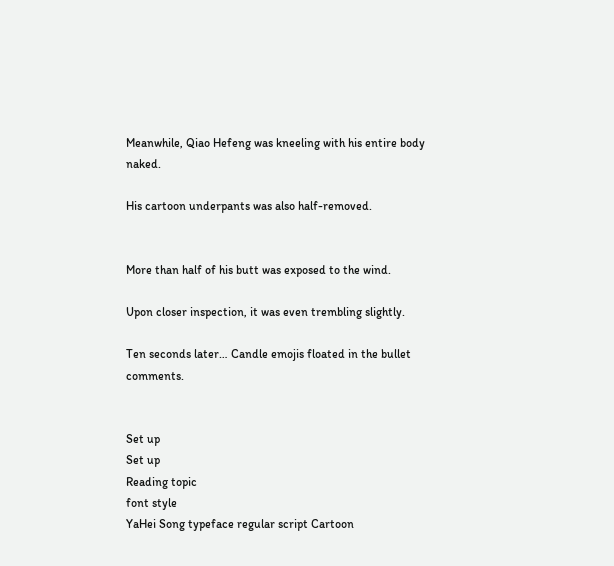Meanwhile, Qiao Hefeng was kneeling with his entire body naked.

His cartoon underpants was also half-removed.


More than half of his butt was exposed to the wind.

Upon closer inspection, it was even trembling slightly.

Ten seconds later… Candle emojis floated in the bullet comments.


Set up
Set up
Reading topic
font style
YaHei Song typeface regular script Cartoon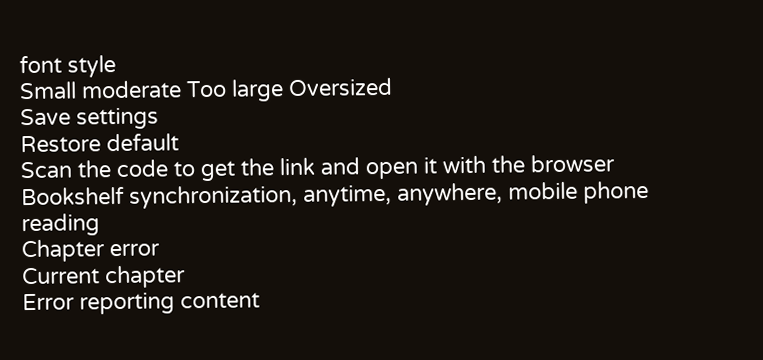font style
Small moderate Too large Oversized
Save settings
Restore default
Scan the code to get the link and open it with the browser
Bookshelf synchronization, anytime, anywhere, mobile phone reading
Chapter error
Current chapter
Error reporting content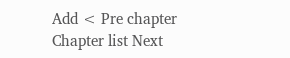Add < Pre chapter Chapter list Next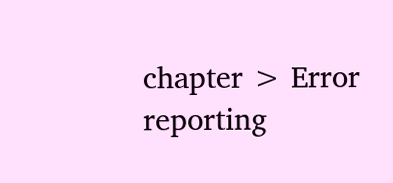chapter > Error reporting